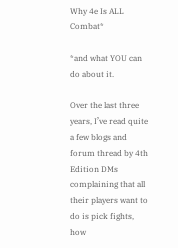Why 4e Is ALL Combat*

*and what YOU can do about it.

Over the last three years, I’ve read quite a few blogs and forum thread by 4th Edition DMs complaining that all their players want to do is pick fights, how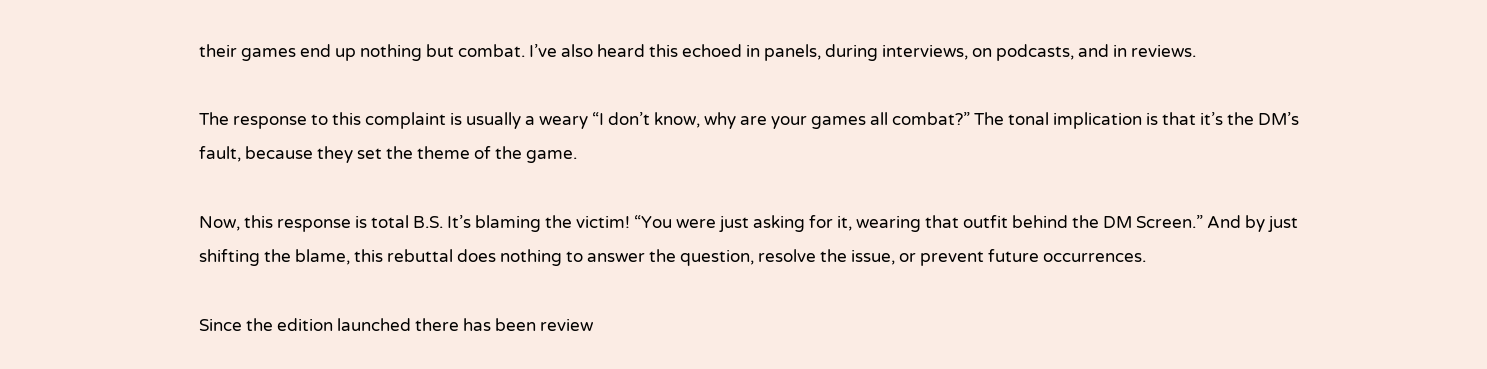their games end up nothing but combat. I’ve also heard this echoed in panels, during interviews, on podcasts, and in reviews.

The response to this complaint is usually a weary “I don’t know, why are your games all combat?” The tonal implication is that it’s the DM’s fault, because they set the theme of the game.

Now, this response is total B.S. It’s blaming the victim! “You were just asking for it, wearing that outfit behind the DM Screen.” And by just shifting the blame, this rebuttal does nothing to answer the question, resolve the issue, or prevent future occurrences.

Since the edition launched there has been review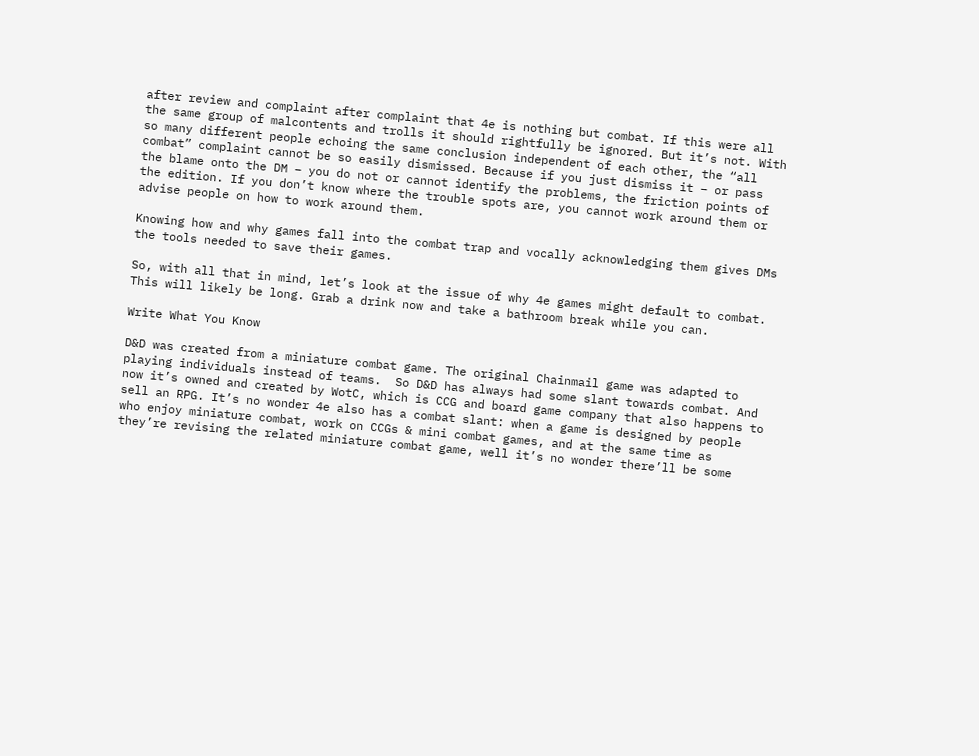after review and complaint after complaint that 4e is nothing but combat. If this were all the same group of malcontents and trolls it should rightfully be ignored. But it’s not. With so many different people echoing the same conclusion independent of each other, the “all combat” complaint cannot be so easily dismissed. Because if you just dismiss it – or pass the blame onto the DM – you do not or cannot identify the problems, the friction points of the edition. If you don’t know where the trouble spots are, you cannot work around them or advise people on how to work around them.

Knowing how and why games fall into the combat trap and vocally acknowledging them gives DMs the tools needed to save their games.

So, with all that in mind, let’s look at the issue of why 4e games might default to combat. This will likely be long. Grab a drink now and take a bathroom break while you can.

Write What You Know

D&D was created from a miniature combat game. The original Chainmail game was adapted to playing individuals instead of teams.  So D&D has always had some slant towards combat. And now it’s owned and created by WotC, which is CCG and board game company that also happens to sell an RPG. It’s no wonder 4e also has a combat slant: when a game is designed by people who enjoy miniature combat, work on CCGs & mini combat games, and at the same time as they’re revising the related miniature combat game, well it’s no wonder there’ll be some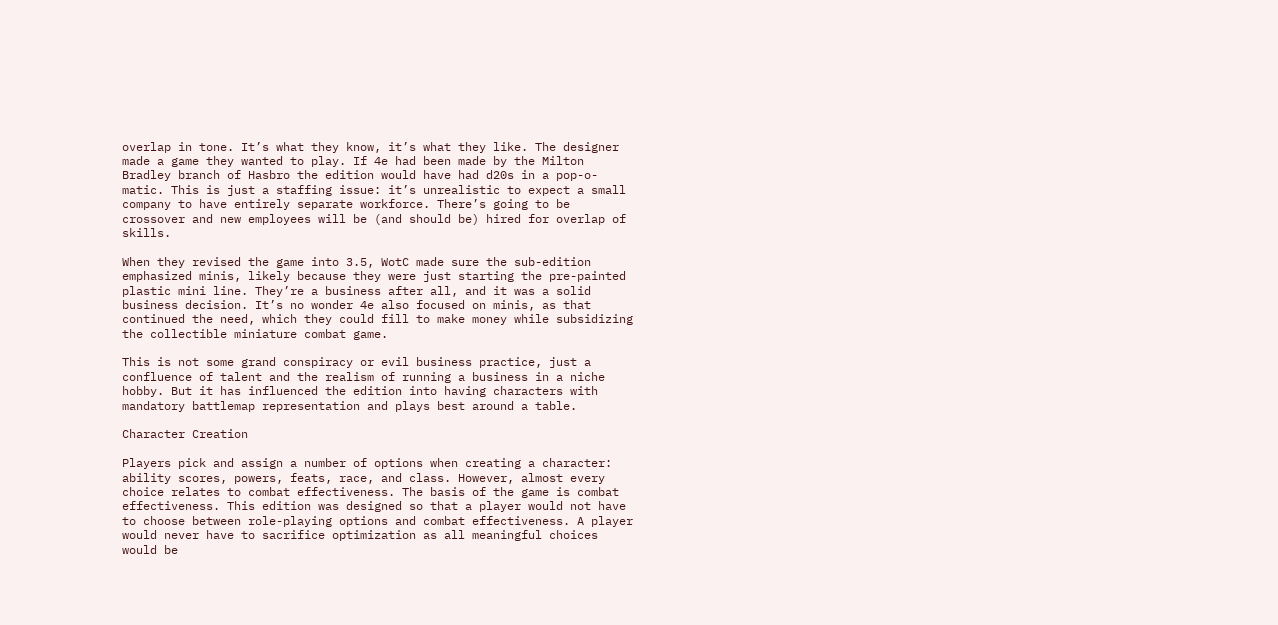overlap in tone. It’s what they know, it’s what they like. The designer made a game they wanted to play. If 4e had been made by the Milton Bradley branch of Hasbro the edition would have had d20s in a pop-o-matic. This is just a staffing issue: it’s unrealistic to expect a small company to have entirely separate workforce. There’s going to be crossover and new employees will be (and should be) hired for overlap of skills.

When they revised the game into 3.5, WotC made sure the sub-edition emphasized minis, likely because they were just starting the pre-painted plastic mini line. They’re a business after all, and it was a solid business decision. It’s no wonder 4e also focused on minis, as that continued the need, which they could fill to make money while subsidizing the collectible miniature combat game.

This is not some grand conspiracy or evil business practice, just a confluence of talent and the realism of running a business in a niche hobby. But it has influenced the edition into having characters with mandatory battlemap representation and plays best around a table.

Character Creation

Players pick and assign a number of options when creating a character: ability scores, powers, feats, race, and class. However, almost every choice relates to combat effectiveness. The basis of the game is combat effectiveness. This edition was designed so that a player would not have to choose between role-playing options and combat effectiveness. A player would never have to sacrifice optimization as all meaningful choices would be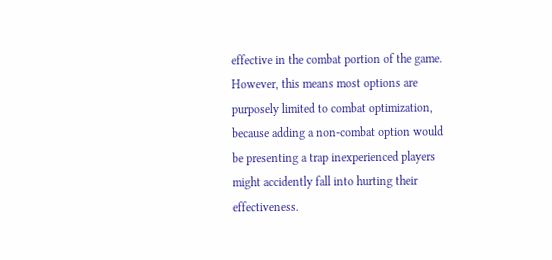effective in the combat portion of the game. However, this means most options are purposely limited to combat optimization, because adding a non-combat option would be presenting a trap inexperienced players might accidently fall into hurting their effectiveness.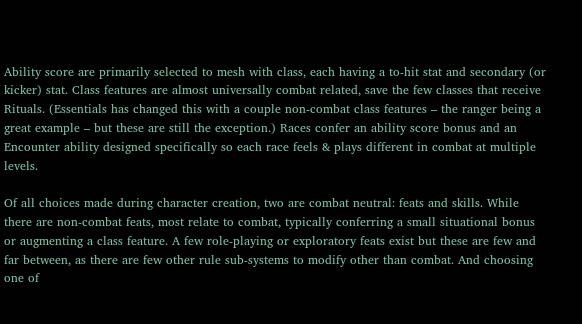Ability score are primarily selected to mesh with class, each having a to-hit stat and secondary (or kicker) stat. Class features are almost universally combat related, save the few classes that receive Rituals. (Essentials has changed this with a couple non-combat class features – the ranger being a great example – but these are still the exception.) Races confer an ability score bonus and an Encounter ability designed specifically so each race feels & plays different in combat at multiple levels.

Of all choices made during character creation, two are combat neutral: feats and skills. While there are non-combat feats, most relate to combat, typically conferring a small situational bonus or augmenting a class feature. A few role-playing or exploratory feats exist but these are few and far between, as there are few other rule sub-systems to modify other than combat. And choosing one of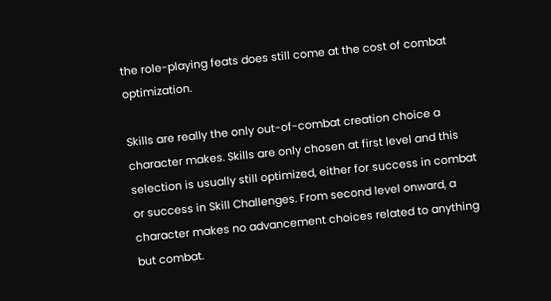the role-playing feats does still come at the cost of combat optimization.

Skills are really the only out-of-combat creation choice a character makes. Skills are only chosen at first level and this selection is usually still optimized, either for success in combat or success in Skill Challenges. From second level onward, a character makes no advancement choices related to anything but combat.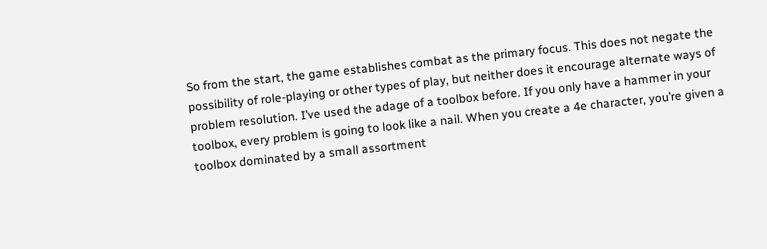So from the start, the game establishes combat as the primary focus. This does not negate the possibility of role-playing or other types of play, but neither does it encourage alternate ways of problem resolution. I’ve used the adage of a toolbox before. If you only have a hammer in your toolbox, every problem is going to look like a nail. When you create a 4e character, you’re given a toolbox dominated by a small assortment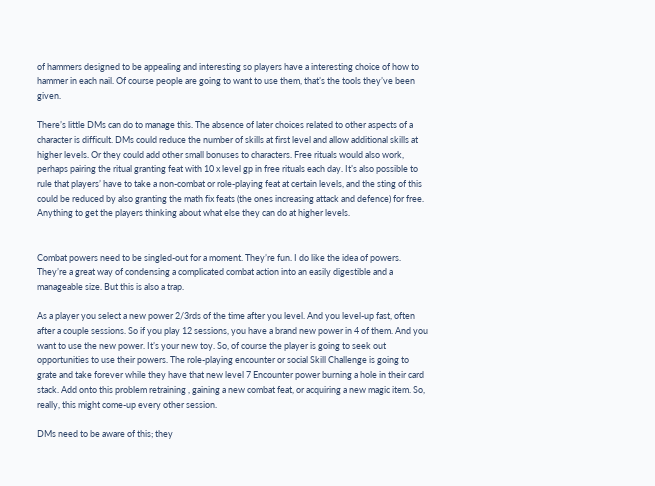of hammers designed to be appealing and interesting so players have a interesting choice of how to hammer in each nail. Of course people are going to want to use them, that’s the tools they’ve been given.

There’s little DMs can do to manage this. The absence of later choices related to other aspects of a character is difficult. DMs could reduce the number of skills at first level and allow additional skills at higher levels. Or they could add other small bonuses to characters. Free rituals would also work, perhaps pairing the ritual granting feat with 10 x level gp in free rituals each day. It’s also possible to rule that players’ have to take a non-combat or role-playing feat at certain levels, and the sting of this could be reduced by also granting the math fix feats (the ones increasing attack and defence) for free. Anything to get the players thinking about what else they can do at higher levels.


Combat powers need to be singled-out for a moment. They’re fun. I do like the idea of powers. They’re a great way of condensing a complicated combat action into an easily digestible and a manageable size. But this is also a trap.

As a player you select a new power 2/3rds of the time after you level. And you level-up fast, often after a couple sessions. So if you play 12 sessions, you have a brand new power in 4 of them. And you want to use the new power. It’s your new toy. So, of course the player is going to seek out opportunities to use their powers. The role-playing encounter or social Skill Challenge is going to grate and take forever while they have that new level 7 Encounter power burning a hole in their card stack. Add onto this problem retraining , gaining a new combat feat, or acquiring a new magic item. So, really, this might come-up every other session.

DMs need to be aware of this; they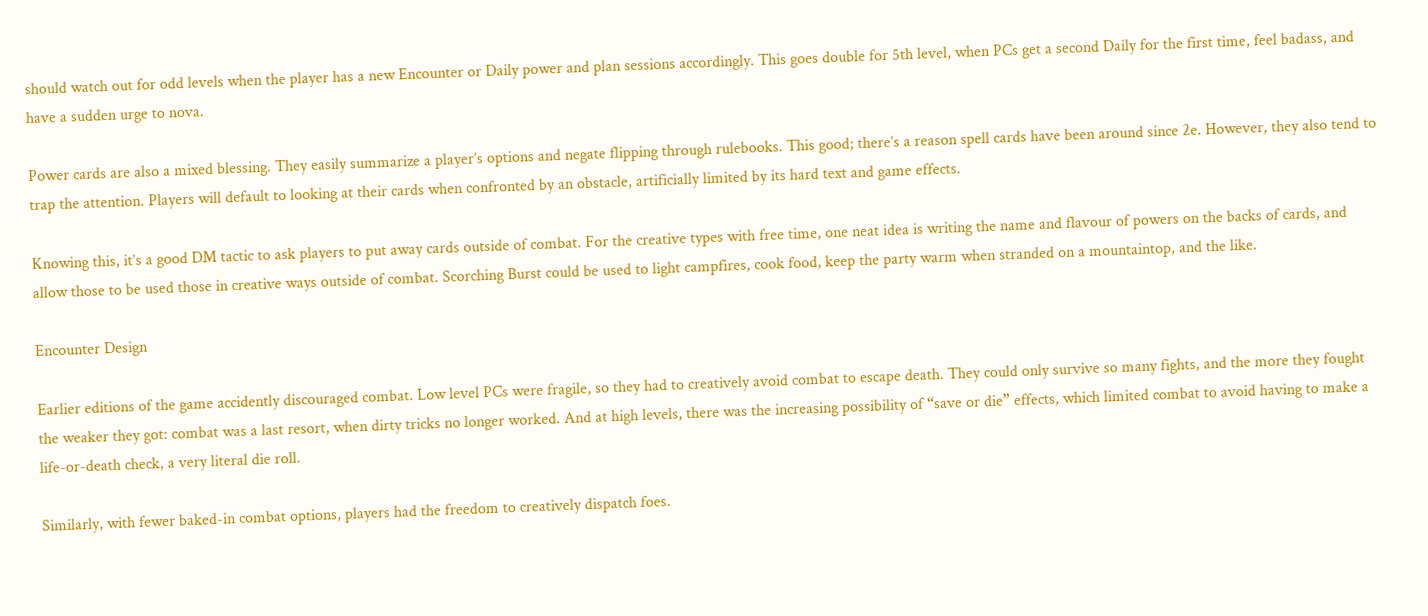should watch out for odd levels when the player has a new Encounter or Daily power and plan sessions accordingly. This goes double for 5th level, when PCs get a second Daily for the first time, feel badass, and have a sudden urge to nova.

Power cards are also a mixed blessing. They easily summarize a player’s options and negate flipping through rulebooks. This good; there’s a reason spell cards have been around since 2e. However, they also tend to trap the attention. Players will default to looking at their cards when confronted by an obstacle, artificially limited by its hard text and game effects.

Knowing this, it’s a good DM tactic to ask players to put away cards outside of combat. For the creative types with free time, one neat idea is writing the name and flavour of powers on the backs of cards, and allow those to be used those in creative ways outside of combat. Scorching Burst could be used to light campfires, cook food, keep the party warm when stranded on a mountaintop, and the like.

Encounter Design

Earlier editions of the game accidently discouraged combat. Low level PCs were fragile, so they had to creatively avoid combat to escape death. They could only survive so many fights, and the more they fought the weaker they got: combat was a last resort, when dirty tricks no longer worked. And at high levels, there was the increasing possibility of “save or die” effects, which limited combat to avoid having to make a life-or-death check, a very literal die roll.

Similarly, with fewer baked-in combat options, players had the freedom to creatively dispatch foes.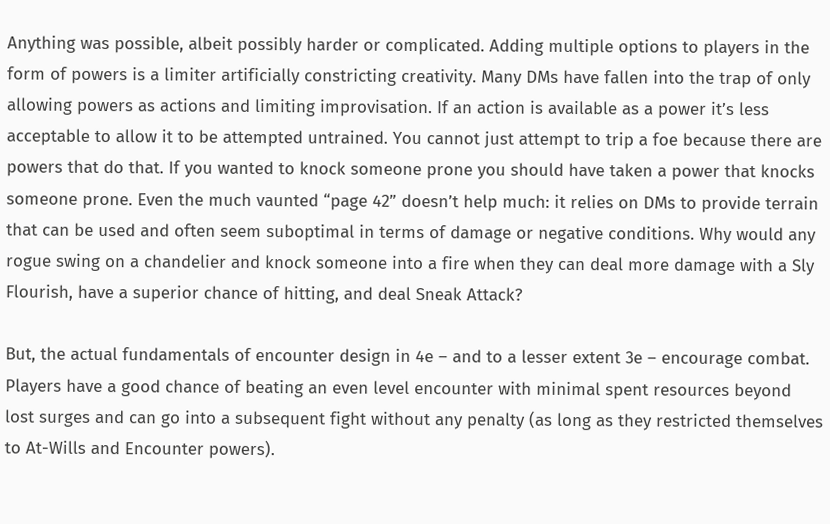Anything was possible, albeit possibly harder or complicated. Adding multiple options to players in the form of powers is a limiter artificially constricting creativity. Many DMs have fallen into the trap of only allowing powers as actions and limiting improvisation. If an action is available as a power it’s less acceptable to allow it to be attempted untrained. You cannot just attempt to trip a foe because there are powers that do that. If you wanted to knock someone prone you should have taken a power that knocks someone prone. Even the much vaunted “page 42” doesn’t help much: it relies on DMs to provide terrain that can be used and often seem suboptimal in terms of damage or negative conditions. Why would any rogue swing on a chandelier and knock someone into a fire when they can deal more damage with a Sly Flourish, have a superior chance of hitting, and deal Sneak Attack?

But, the actual fundamentals of encounter design in 4e – and to a lesser extent 3e – encourage combat. Players have a good chance of beating an even level encounter with minimal spent resources beyond lost surges and can go into a subsequent fight without any penalty (as long as they restricted themselves to At-Wills and Encounter powers).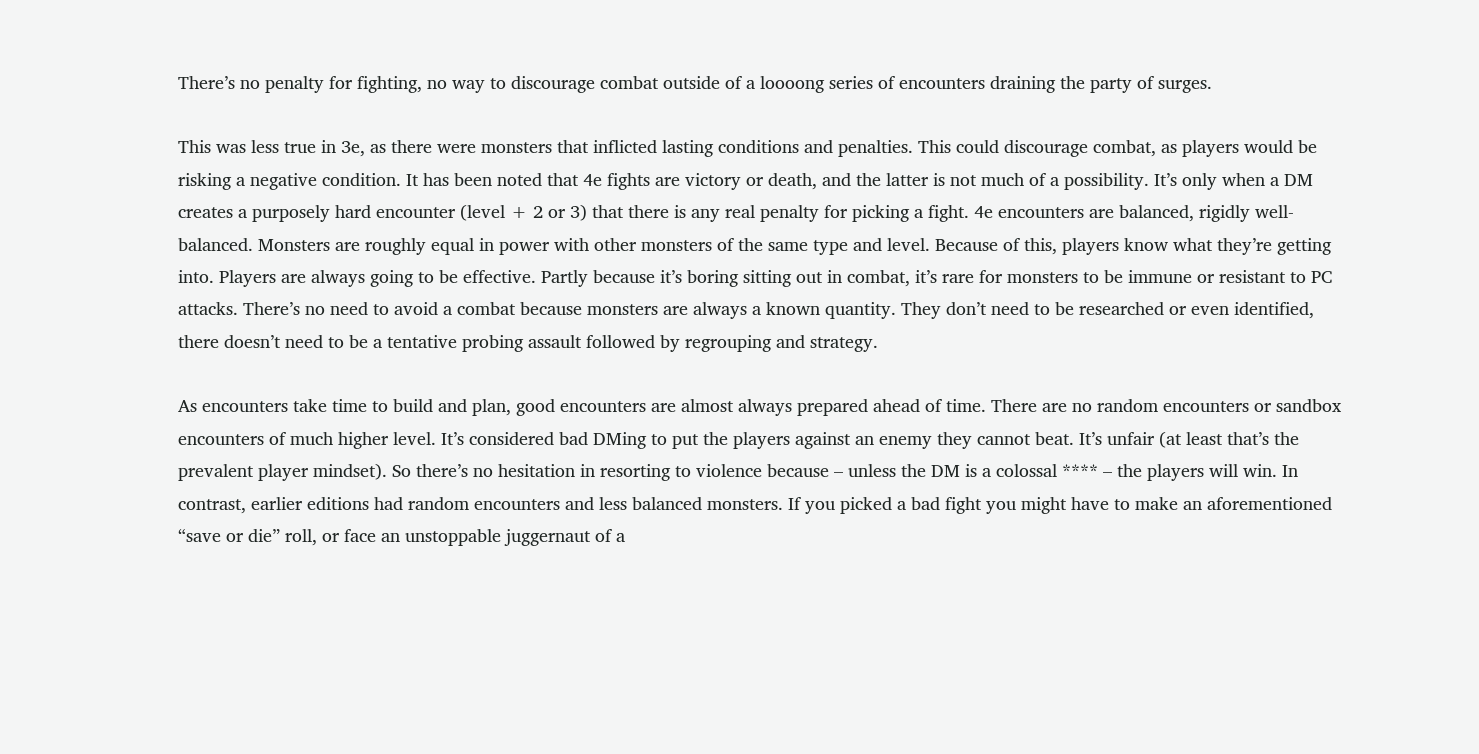There’s no penalty for fighting, no way to discourage combat outside of a loooong series of encounters draining the party of surges.

This was less true in 3e, as there were monsters that inflicted lasting conditions and penalties. This could discourage combat, as players would be risking a negative condition. It has been noted that 4e fights are victory or death, and the latter is not much of a possibility. It’s only when a DM creates a purposely hard encounter (level + 2 or 3) that there is any real penalty for picking a fight. 4e encounters are balanced, rigidly well-balanced. Monsters are roughly equal in power with other monsters of the same type and level. Because of this, players know what they’re getting into. Players are always going to be effective. Partly because it’s boring sitting out in combat, it’s rare for monsters to be immune or resistant to PC attacks. There’s no need to avoid a combat because monsters are always a known quantity. They don’t need to be researched or even identified, there doesn’t need to be a tentative probing assault followed by regrouping and strategy.

As encounters take time to build and plan, good encounters are almost always prepared ahead of time. There are no random encounters or sandbox encounters of much higher level. It’s considered bad DMing to put the players against an enemy they cannot beat. It’s unfair (at least that’s the prevalent player mindset). So there’s no hesitation in resorting to violence because – unless the DM is a colossal **** – the players will win. In contrast, earlier editions had random encounters and less balanced monsters. If you picked a bad fight you might have to make an aforementioned “save or die” roll, or face an unstoppable juggernaut of a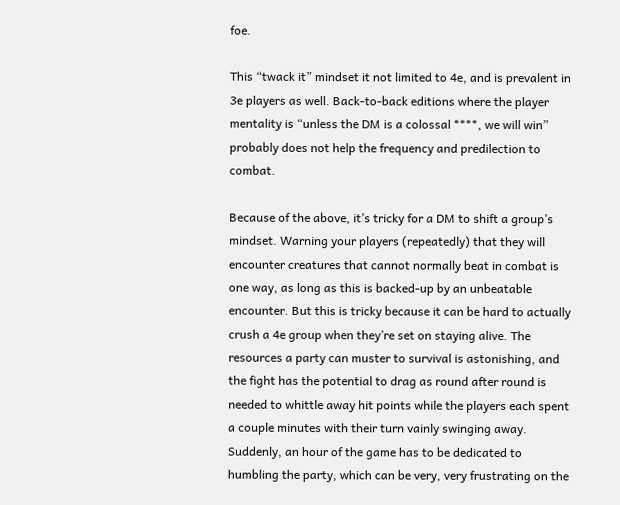foe.

This “twack it” mindset it not limited to 4e, and is prevalent in 3e players as well. Back-to-back editions where the player mentality is “unless the DM is a colossal ****, we will win” probably does not help the frequency and predilection to combat.

Because of the above, it’s tricky for a DM to shift a group’s mindset. Warning your players (repeatedly) that they will encounter creatures that cannot normally beat in combat is one way, as long as this is backed-up by an unbeatable encounter. But this is tricky because it can be hard to actually crush a 4e group when they’re set on staying alive. The resources a party can muster to survival is astonishing, and the fight has the potential to drag as round after round is needed to whittle away hit points while the players each spent a couple minutes with their turn vainly swinging away. Suddenly, an hour of the game has to be dedicated to humbling the party, which can be very, very frustrating on the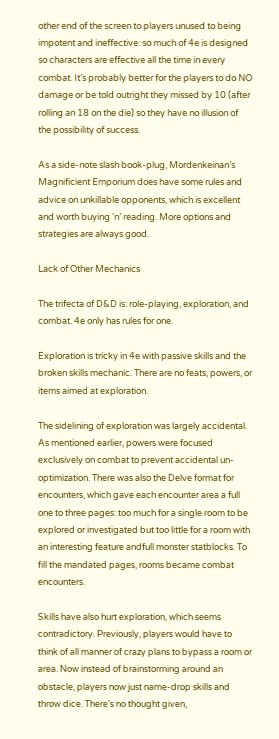other end of the screen to players unused to being impotent and ineffective: so much of 4e is designed so characters are effective all the time in every combat. It’s probably better for the players to do NO damage or be told outright they missed by 10 (after rolling an 18 on the die) so they have no illusion of the possibility of success.

As a side-note slash book-plug, Mordenkeinan’s Magnificient Emporium does have some rules and advice on unkillable opponents, which is excellent and worth buying ‘n’ reading. More options and strategies are always good.

Lack of Other Mechanics

The trifecta of D&D is: role-playing, exploration, and combat. 4e only has rules for one.

Exploration is tricky in 4e with passive skills and the broken skills mechanic. There are no feats, powers, or items aimed at exploration.

The sidelining of exploration was largely accidental. As mentioned earlier, powers were focused exclusively on combat to prevent accidental un-optimization. There was also the Delve format for encounters, which gave each encounter area a full one to three pages: too much for a single room to be explored or investigated but too little for a room with an interesting feature andfull monster statblocks. To fill the mandated pages, rooms became combat encounters.

Skills have also hurt exploration, which seems contradictory. Previously, players would have to think of all manner of crazy plans to bypass a room or area. Now instead of brainstorming around an obstacle, players now just name-drop skills and throw dice. There’s no thought given,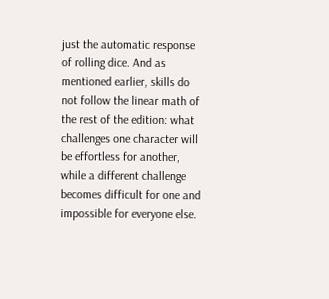just the automatic response of rolling dice. And as mentioned earlier, skills do not follow the linear math of the rest of the edition: what challenges one character will be effortless for another, while a different challenge becomes difficult for one and impossible for everyone else.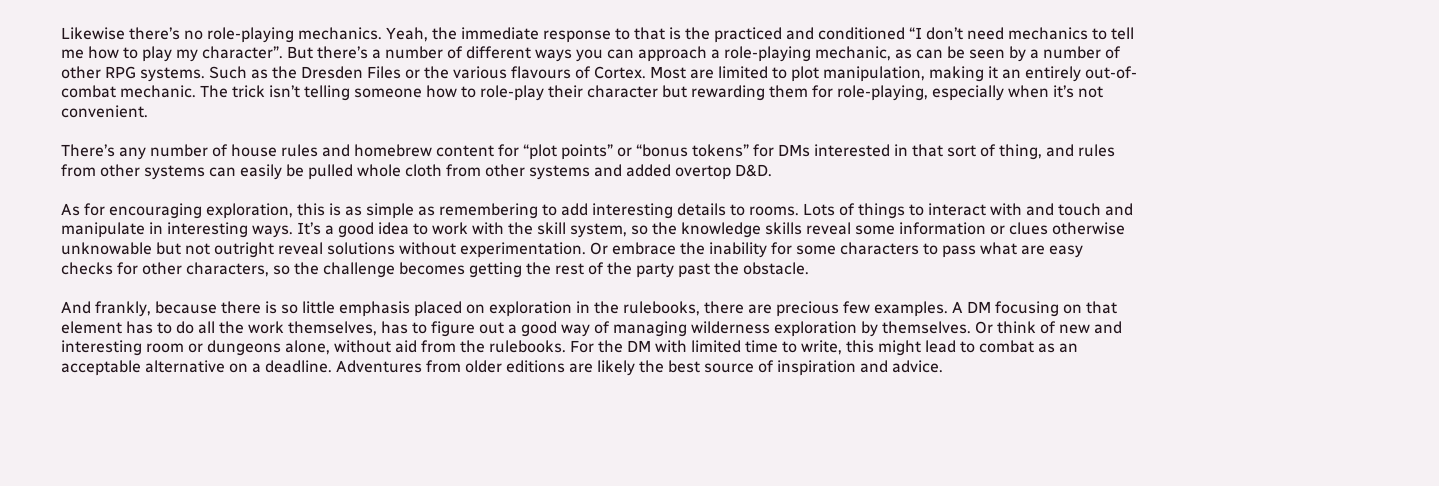Likewise there’s no role-playing mechanics. Yeah, the immediate response to that is the practiced and conditioned “I don’t need mechanics to tell me how to play my character”. But there’s a number of different ways you can approach a role-playing mechanic, as can be seen by a number of other RPG systems. Such as the Dresden Files or the various flavours of Cortex. Most are limited to plot manipulation, making it an entirely out-of-combat mechanic. The trick isn’t telling someone how to role-play their character but rewarding them for role-playing, especially when it’s not convenient.

There’s any number of house rules and homebrew content for “plot points” or “bonus tokens” for DMs interested in that sort of thing, and rules from other systems can easily be pulled whole cloth from other systems and added overtop D&D.

As for encouraging exploration, this is as simple as remembering to add interesting details to rooms. Lots of things to interact with and touch and manipulate in interesting ways. It’s a good idea to work with the skill system, so the knowledge skills reveal some information or clues otherwise unknowable but not outright reveal solutions without experimentation. Or embrace the inability for some characters to pass what are easy checks for other characters, so the challenge becomes getting the rest of the party past the obstacle.

And frankly, because there is so little emphasis placed on exploration in the rulebooks, there are precious few examples. A DM focusing on that element has to do all the work themselves, has to figure out a good way of managing wilderness exploration by themselves. Or think of new and interesting room or dungeons alone, without aid from the rulebooks. For the DM with limited time to write, this might lead to combat as an acceptable alternative on a deadline. Adventures from older editions are likely the best source of inspiration and advice.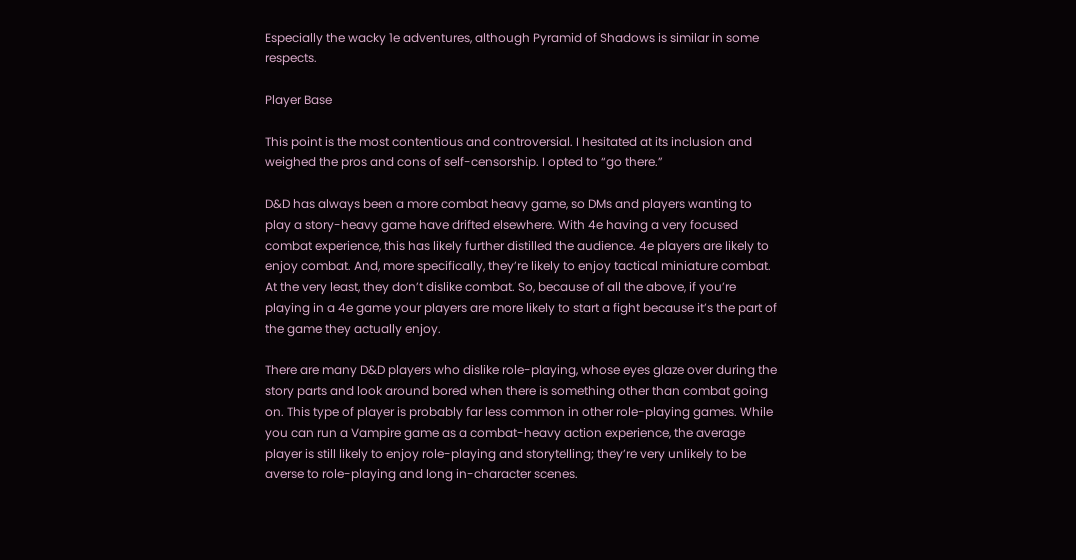Especially the wacky 1e adventures, although Pyramid of Shadows is similar in some respects.

Player Base

This point is the most contentious and controversial. I hesitated at its inclusion and weighed the pros and cons of self-censorship. I opted to “go there.”

D&D has always been a more combat heavy game, so DMs and players wanting to play a story-heavy game have drifted elsewhere. With 4e having a very focused combat experience, this has likely further distilled the audience. 4e players are likely to enjoy combat. And, more specifically, they’re likely to enjoy tactical miniature combat. At the very least, they don’t dislike combat. So, because of all the above, if you’re playing in a 4e game your players are more likely to start a fight because it’s the part of the game they actually enjoy.

There are many D&D players who dislike role-playing, whose eyes glaze over during the story parts and look around bored when there is something other than combat going on. This type of player is probably far less common in other role-playing games. While you can run a Vampire game as a combat-heavy action experience, the average player is still likely to enjoy role-playing and storytelling; they’re very unlikely to be averse to role-playing and long in-character scenes.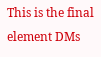This is the final element DMs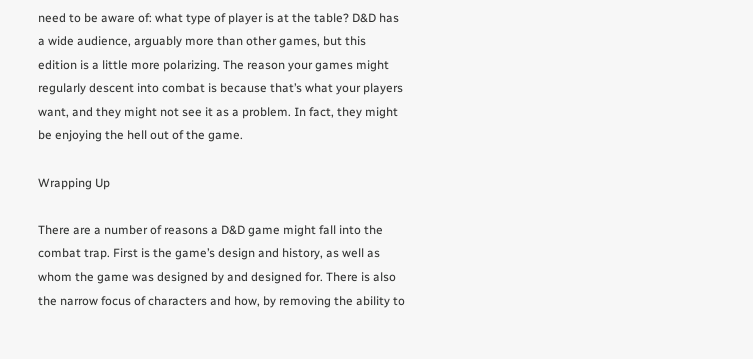need to be aware of: what type of player is at the table? D&D has a wide audience, arguably more than other games, but this edition is a little more polarizing. The reason your games might regularly descent into combat is because that’s what your players want, and they might not see it as a problem. In fact, they might be enjoying the hell out of the game.

Wrapping Up

There are a number of reasons a D&D game might fall into the combat trap. First is the game’s design and history, as well as whom the game was designed by and designed for. There is also the narrow focus of characters and how, by removing the ability to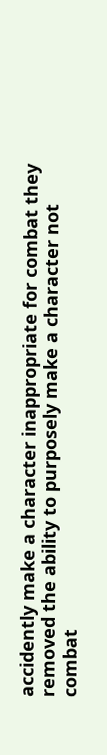accidently make a character inappropriate for combat they removed the ability to purposely make a character not combat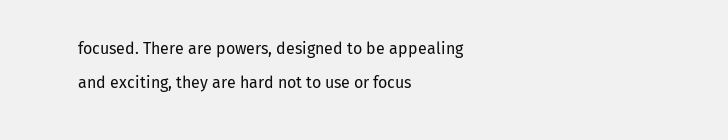focused. There are powers, designed to be appealing and exciting, they are hard not to use or focus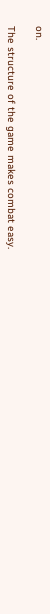on.

The structure of the game makes combat easy.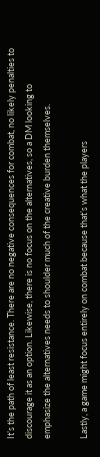It’s the path of least resistance. There are no negative consequences for combat, no likely penalties to discourage it as an option. Likewise, there is no focus on the alternatives, so a DM looking to emphasize the alternatives needs to shoulder much of the creative burden themselves.

Lastly, a game might focus entirely on combat because that’s what the players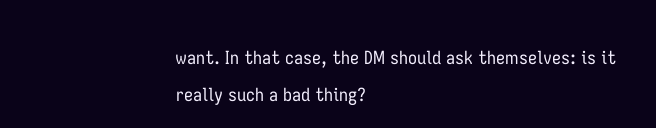want. In that case, the DM should ask themselves: is it really such a bad thing?